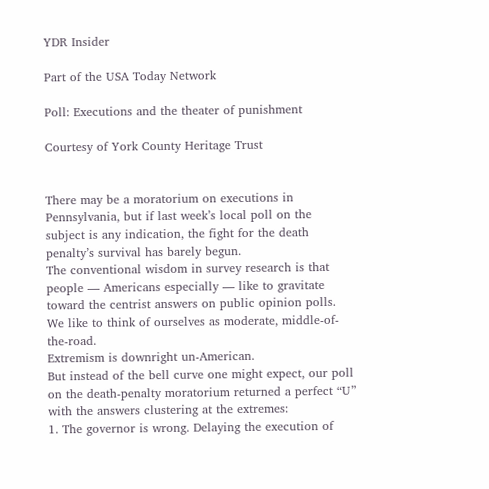YDR Insider

Part of the USA Today Network

Poll: Executions and the theater of punishment

Courtesy of York County Heritage Trust


There may be a moratorium on executions in Pennsylvania, but if last week’s local poll on the subject is any indication, the fight for the death penalty’s survival has barely begun.
The conventional wisdom in survey research is that people — Americans especially — like to gravitate toward the centrist answers on public opinion polls. We like to think of ourselves as moderate, middle-of-the-road.
Extremism is downright un-American.
But instead of the bell curve one might expect, our poll on the death-penalty moratorium returned a perfect “U” with the answers clustering at the extremes:
1. The governor is wrong. Delaying the execution of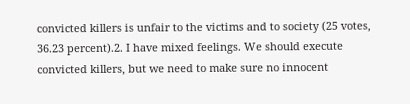convicted killers is unfair to the victims and to society (25 votes, 36.23 percent).2. I have mixed feelings. We should execute convicted killers, but we need to make sure no innocent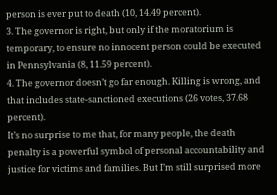person is ever put to death (10, 14.49 percent).
3. The governor is right, but only if the moratorium is temporary, to ensure no innocent person could be executed in Pennsylvania (8, 11.59 percent).
4. The governor doesn’t go far enough. Killing is wrong, and that includes state-sanctioned executions (26 votes, 37.68 percent).
It’s no surprise to me that, for many people, the death penalty is a powerful symbol of personal accountability and justice for victims and families. But I’m still surprised more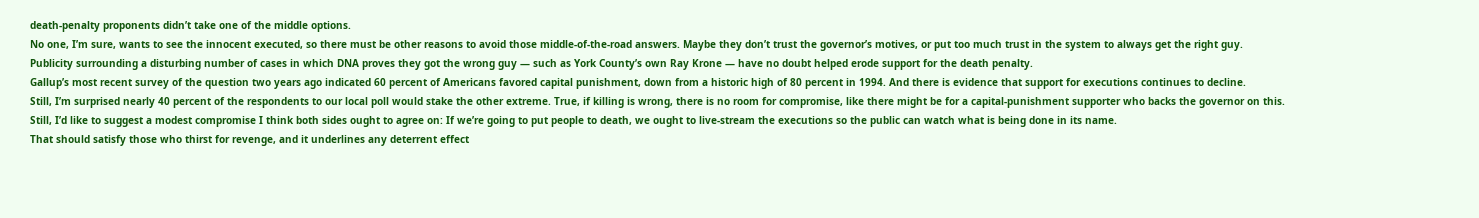death-penalty proponents didn’t take one of the middle options.
No one, I’m sure, wants to see the innocent executed, so there must be other reasons to avoid those middle-of-the-road answers. Maybe they don’t trust the governor’s motives, or put too much trust in the system to always get the right guy.
Publicity surrounding a disturbing number of cases in which DNA proves they got the wrong guy — such as York County’s own Ray Krone — have no doubt helped erode support for the death penalty.
Gallup’s most recent survey of the question two years ago indicated 60 percent of Americans favored capital punishment, down from a historic high of 80 percent in 1994. And there is evidence that support for executions continues to decline.
Still, I’m surprised nearly 40 percent of the respondents to our local poll would stake the other extreme. True, if killing is wrong, there is no room for compromise, like there might be for a capital-punishment supporter who backs the governor on this.
Still, I’d like to suggest a modest compromise I think both sides ought to agree on: If we’re going to put people to death, we ought to live-stream the executions so the public can watch what is being done in its name.
That should satisfy those who thirst for revenge, and it underlines any deterrent effect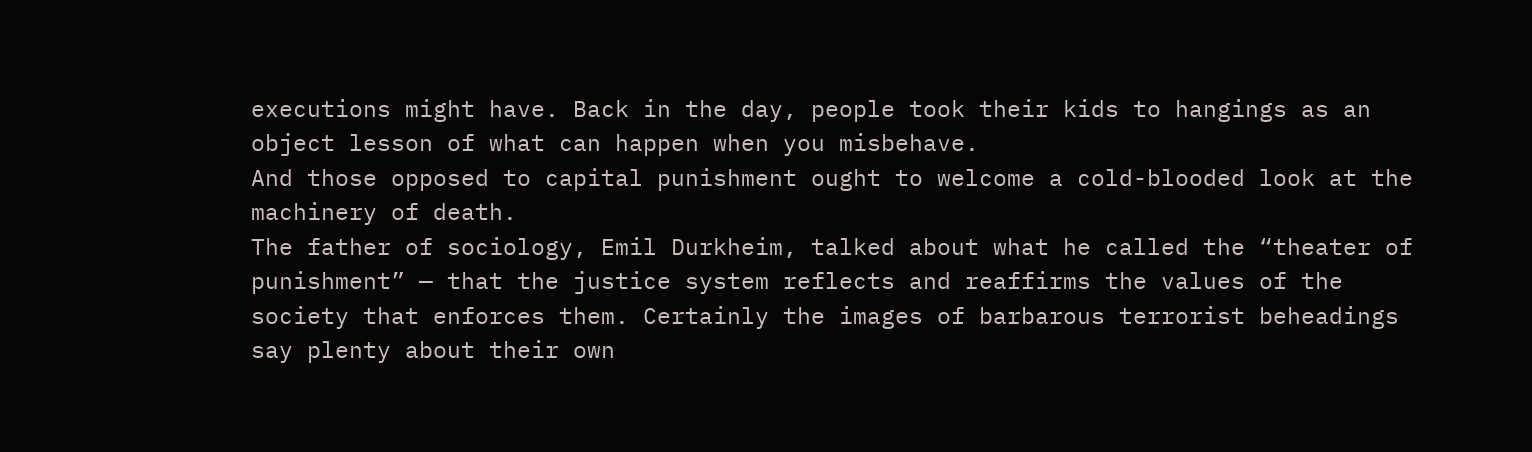executions might have. Back in the day, people took their kids to hangings as an object lesson of what can happen when you misbehave.
And those opposed to capital punishment ought to welcome a cold-blooded look at the machinery of death.
The father of sociology, Emil Durkheim, talked about what he called the “theater of punishment” — that the justice system reflects and reaffirms the values of the society that enforces them. Certainly the images of barbarous terrorist beheadings say plenty about their own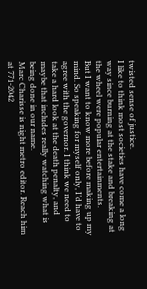twisted sense of justice.
I like to think most societies have come a long way since burning at the stake and breaking at the wheel were popular entertainments.
But I want to know more before making up my mind. So speaking for myself only, I’d have to agree with the governor. I think we need to take a hard look at the death penalty, and maybe that includes really watching what is being done in our name.
Marc Charisse is night metro editor. Reach him at 771-2042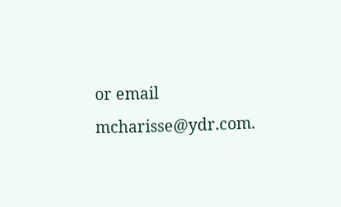or email mcharisse@ydr.com.